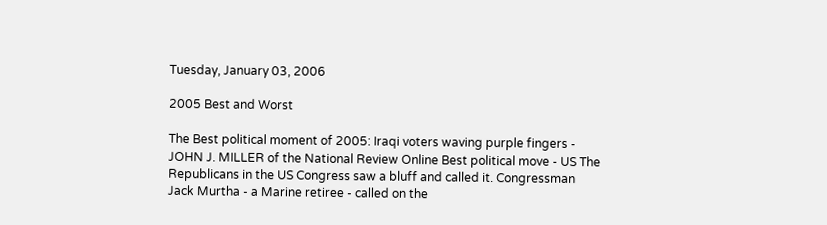Tuesday, January 03, 2006

2005 Best and Worst

The Best political moment of 2005: Iraqi voters waving purple fingers - JOHN J. MILLER of the National Review Online Best political move - US The Republicans in the US Congress saw a bluff and called it. Congressman Jack Murtha - a Marine retiree - called on the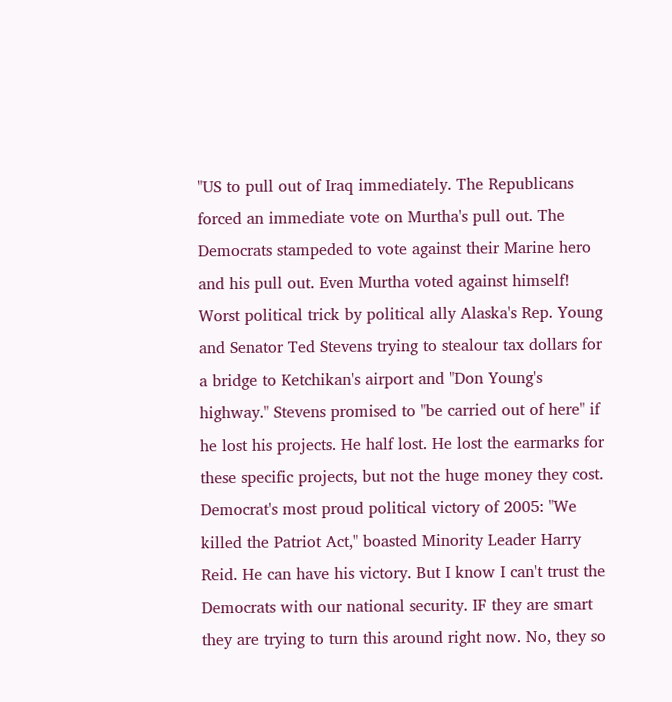"US to pull out of Iraq immediately. The Republicans forced an immediate vote on Murtha's pull out. The Democrats stampeded to vote against their Marine hero and his pull out. Even Murtha voted against himself! Worst political trick by political ally Alaska's Rep. Young and Senator Ted Stevens trying to stealour tax dollars for a bridge to Ketchikan's airport and "Don Young's highway." Stevens promised to "be carried out of here" if he lost his projects. He half lost. He lost the earmarks for these specific projects, but not the huge money they cost. Democrat's most proud political victory of 2005: "We killed the Patriot Act," boasted Minority Leader Harry Reid. He can have his victory. But I know I can't trust the Democrats with our national security. IF they are smart they are trying to turn this around right now. No, they so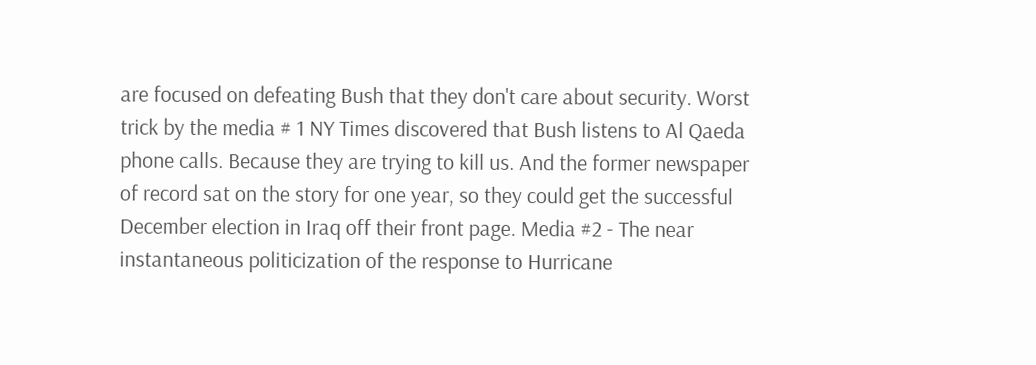are focused on defeating Bush that they don't care about security. Worst trick by the media # 1 NY Times discovered that Bush listens to Al Qaeda phone calls. Because they are trying to kill us. And the former newspaper of record sat on the story for one year, so they could get the successful December election in Iraq off their front page. Media #2 - The near instantaneous politicization of the response to Hurricane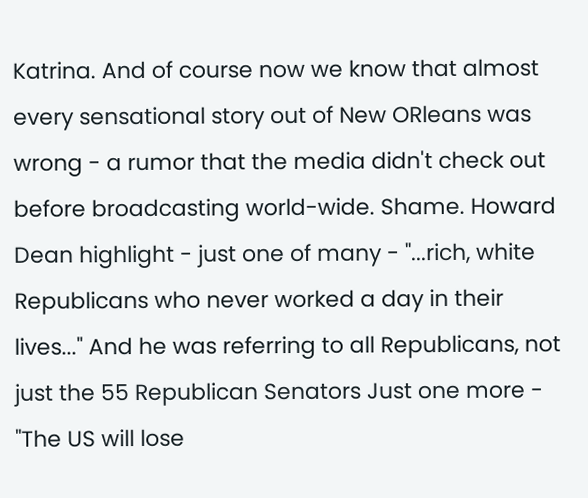Katrina. And of course now we know that almost every sensational story out of New ORleans was wrong - a rumor that the media didn't check out before broadcasting world-wide. Shame. Howard Dean highlight - just one of many - "...rich, white Republicans who never worked a day in their lives..." And he was referring to all Republicans, not just the 55 Republican Senators Just one more - "The US will lose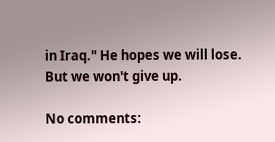in Iraq." He hopes we will lose. But we won't give up.

No comments: